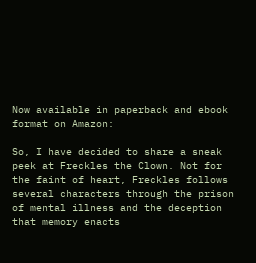Now available in paperback and ebook format on Amazon:

So, I have decided to share a sneak peek at Freckles the Clown. Not for the faint of heart, Freckles follows several characters through the prison of mental illness and the deception that memory enacts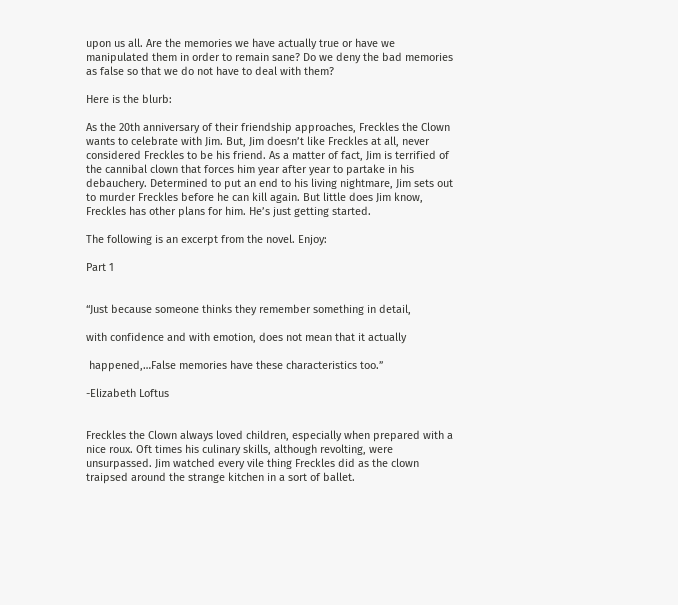upon us all. Are the memories we have actually true or have we manipulated them in order to remain sane? Do we deny the bad memories as false so that we do not have to deal with them?

Here is the blurb:

As the 20th anniversary of their friendship approaches, Freckles the Clown wants to celebrate with Jim. But, Jim doesn’t like Freckles at all, never considered Freckles to be his friend. As a matter of fact, Jim is terrified of the cannibal clown that forces him year after year to partake in his debauchery. Determined to put an end to his living nightmare, Jim sets out to murder Freckles before he can kill again. But little does Jim know, Freckles has other plans for him. He’s just getting started.

The following is an excerpt from the novel. Enjoy:

Part 1


“Just because someone thinks they remember something in detail,

with confidence and with emotion, does not mean that it actually

 happened,…False memories have these characteristics too.”

-Elizabeth Loftus


Freckles the Clown always loved children, especially when prepared with a nice roux. Oft times his culinary skills, although revolting, were unsurpassed. Jim watched every vile thing Freckles did as the clown traipsed around the strange kitchen in a sort of ballet.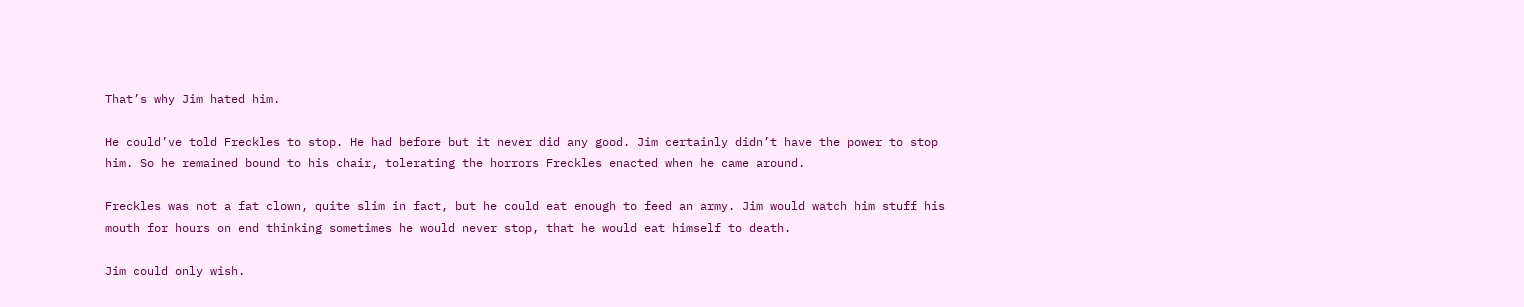That’s why Jim hated him.

He could’ve told Freckles to stop. He had before but it never did any good. Jim certainly didn’t have the power to stop him. So he remained bound to his chair, tolerating the horrors Freckles enacted when he came around.

Freckles was not a fat clown, quite slim in fact, but he could eat enough to feed an army. Jim would watch him stuff his mouth for hours on end thinking sometimes he would never stop, that he would eat himself to death.

Jim could only wish.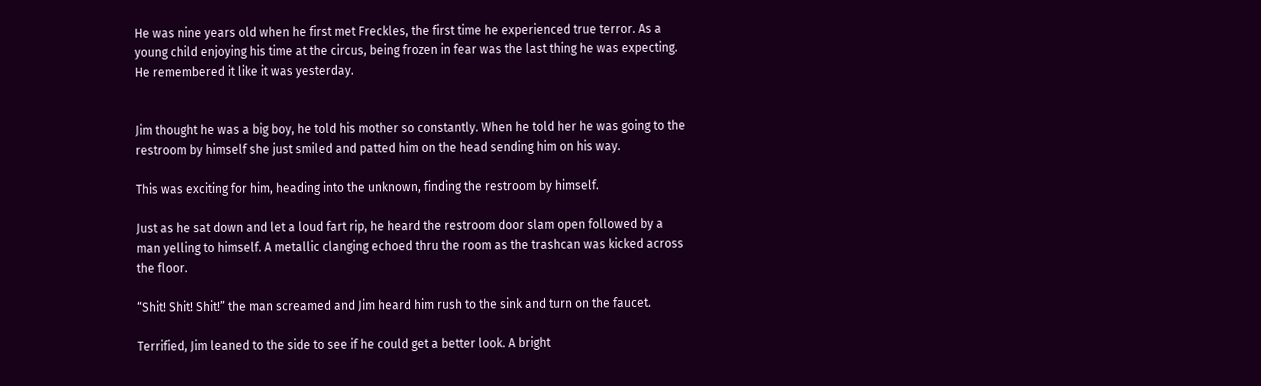He was nine years old when he first met Freckles, the first time he experienced true terror. As a young child enjoying his time at the circus, being frozen in fear was the last thing he was expecting. He remembered it like it was yesterday.


Jim thought he was a big boy, he told his mother so constantly. When he told her he was going to the restroom by himself she just smiled and patted him on the head sending him on his way.

This was exciting for him, heading into the unknown, finding the restroom by himself.

Just as he sat down and let a loud fart rip, he heard the restroom door slam open followed by a man yelling to himself. A metallic clanging echoed thru the room as the trashcan was kicked across the floor.

“Shit! Shit! Shit!” the man screamed and Jim heard him rush to the sink and turn on the faucet.

Terrified, Jim leaned to the side to see if he could get a better look. A bright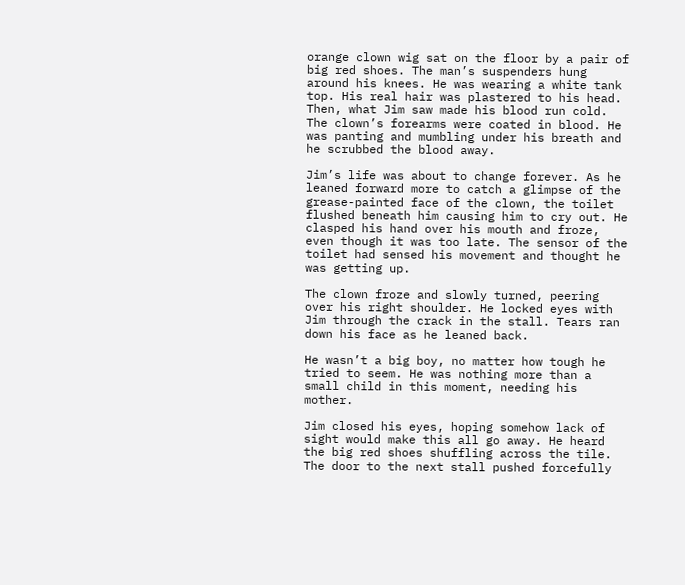orange clown wig sat on the floor by a pair of big red shoes. The man’s suspenders hung around his knees. He was wearing a white tank top. His real hair was plastered to his head. Then, what Jim saw made his blood run cold. The clown’s forearms were coated in blood. He was panting and mumbling under his breath and he scrubbed the blood away.

Jim’s life was about to change forever. As he leaned forward more to catch a glimpse of the grease-painted face of the clown, the toilet flushed beneath him causing him to cry out. He clasped his hand over his mouth and froze, even though it was too late. The sensor of the toilet had sensed his movement and thought he was getting up.

The clown froze and slowly turned, peering over his right shoulder. He locked eyes with Jim through the crack in the stall. Tears ran down his face as he leaned back.

He wasn’t a big boy, no matter how tough he tried to seem. He was nothing more than a small child in this moment, needing his mother.

Jim closed his eyes, hoping somehow lack of sight would make this all go away. He heard the big red shoes shuffling across the tile. The door to the next stall pushed forcefully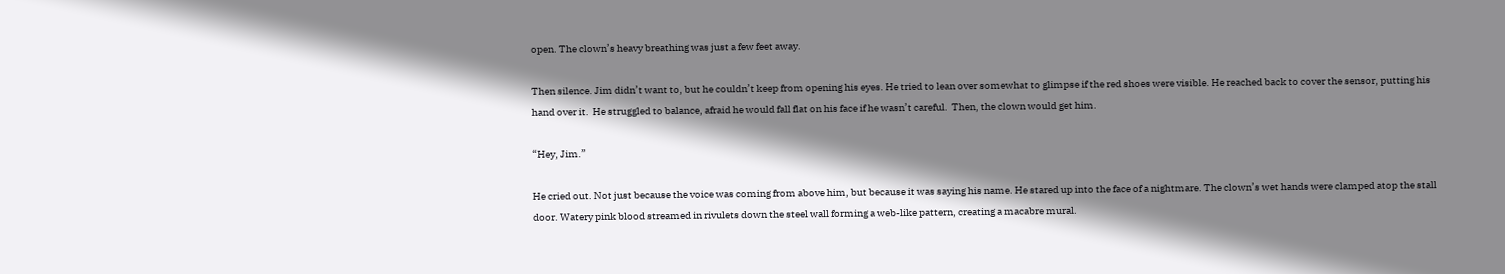open. The clown’s heavy breathing was just a few feet away.

Then silence. Jim didn’t want to, but he couldn’t keep from opening his eyes. He tried to lean over somewhat to glimpse if the red shoes were visible. He reached back to cover the sensor, putting his hand over it.  He struggled to balance, afraid he would fall flat on his face if he wasn’t careful.  Then, the clown would get him.

“Hey, Jim.”

He cried out. Not just because the voice was coming from above him, but because it was saying his name. He stared up into the face of a nightmare. The clown’s wet hands were clamped atop the stall door. Watery pink blood streamed in rivulets down the steel wall forming a web-like pattern, creating a macabre mural.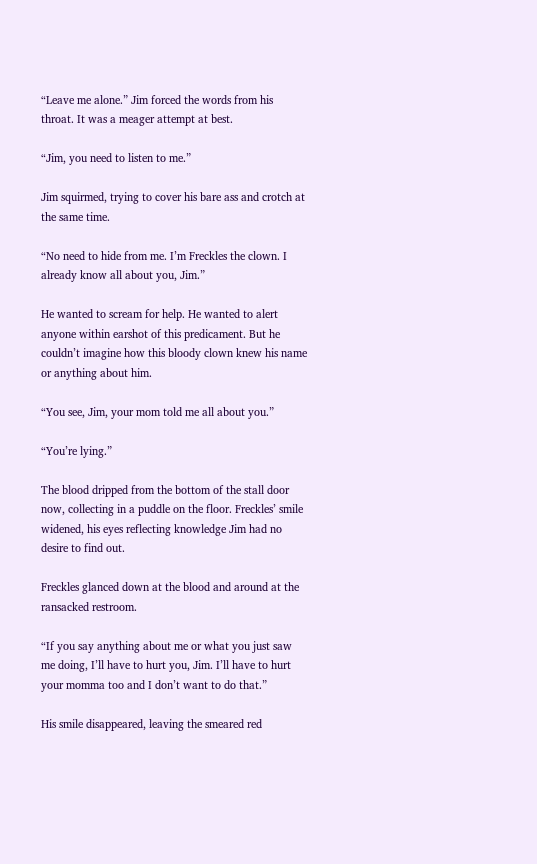“Leave me alone.” Jim forced the words from his throat. It was a meager attempt at best.

“Jim, you need to listen to me.”

Jim squirmed, trying to cover his bare ass and crotch at the same time.

“No need to hide from me. I’m Freckles the clown. I already know all about you, Jim.”

He wanted to scream for help. He wanted to alert anyone within earshot of this predicament. But he couldn’t imagine how this bloody clown knew his name or anything about him.

“You see, Jim, your mom told me all about you.”

“You’re lying.”

The blood dripped from the bottom of the stall door now, collecting in a puddle on the floor. Freckles’ smile widened, his eyes reflecting knowledge Jim had no desire to find out.

Freckles glanced down at the blood and around at the ransacked restroom.

“If you say anything about me or what you just saw me doing, I’ll have to hurt you, Jim. I’ll have to hurt your momma too and I don’t want to do that.”

His smile disappeared, leaving the smeared red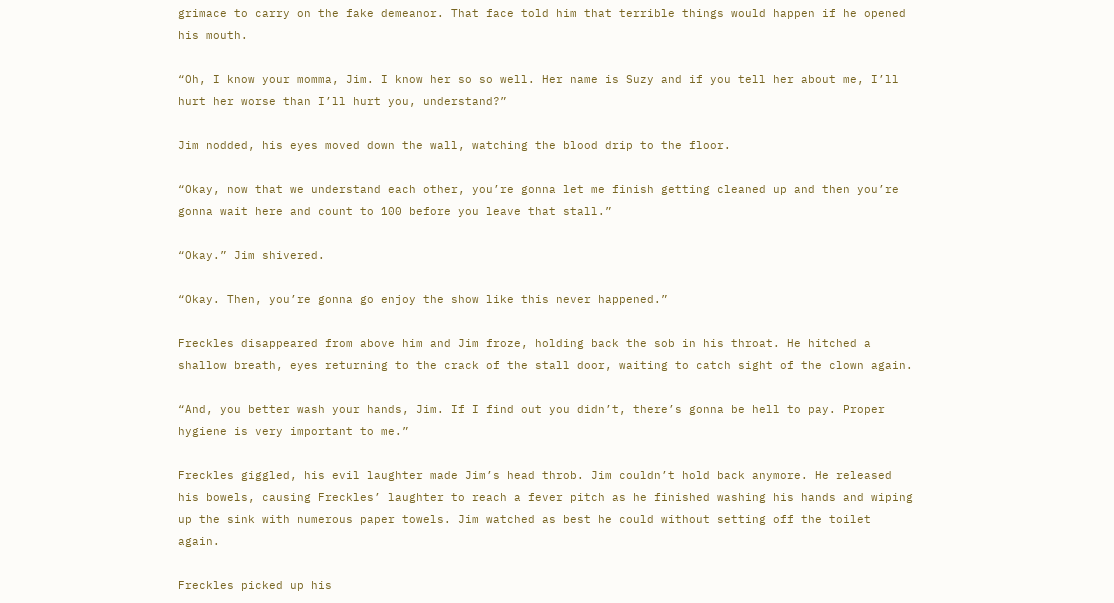grimace to carry on the fake demeanor. That face told him that terrible things would happen if he opened his mouth.

“Oh, I know your momma, Jim. I know her so so well. Her name is Suzy and if you tell her about me, I’ll hurt her worse than I’ll hurt you, understand?”

Jim nodded, his eyes moved down the wall, watching the blood drip to the floor.

“Okay, now that we understand each other, you’re gonna let me finish getting cleaned up and then you’re gonna wait here and count to 100 before you leave that stall.”

“Okay.” Jim shivered.

“Okay. Then, you’re gonna go enjoy the show like this never happened.”

Freckles disappeared from above him and Jim froze, holding back the sob in his throat. He hitched a shallow breath, eyes returning to the crack of the stall door, waiting to catch sight of the clown again.

“And, you better wash your hands, Jim. If I find out you didn’t, there’s gonna be hell to pay. Proper hygiene is very important to me.”

Freckles giggled, his evil laughter made Jim’s head throb. Jim couldn’t hold back anymore. He released his bowels, causing Freckles’ laughter to reach a fever pitch as he finished washing his hands and wiping up the sink with numerous paper towels. Jim watched as best he could without setting off the toilet again.

Freckles picked up his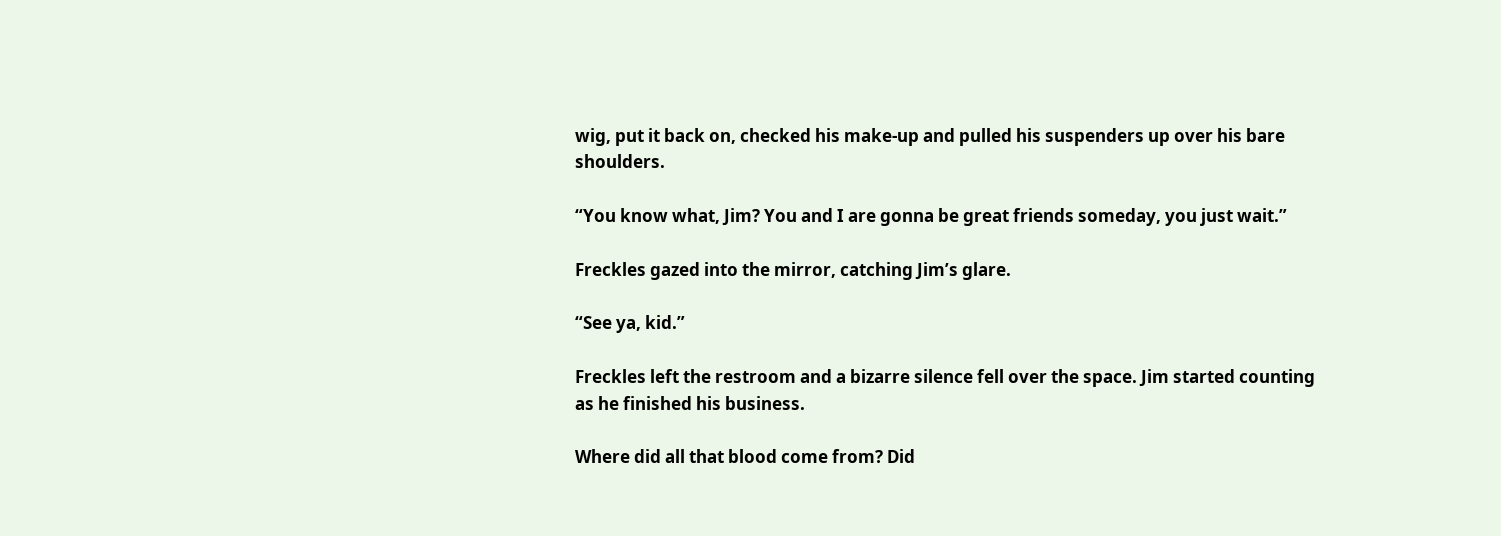wig, put it back on, checked his make-up and pulled his suspenders up over his bare shoulders.

“You know what, Jim? You and I are gonna be great friends someday, you just wait.”

Freckles gazed into the mirror, catching Jim’s glare.

“See ya, kid.”

Freckles left the restroom and a bizarre silence fell over the space. Jim started counting as he finished his business.

Where did all that blood come from? Did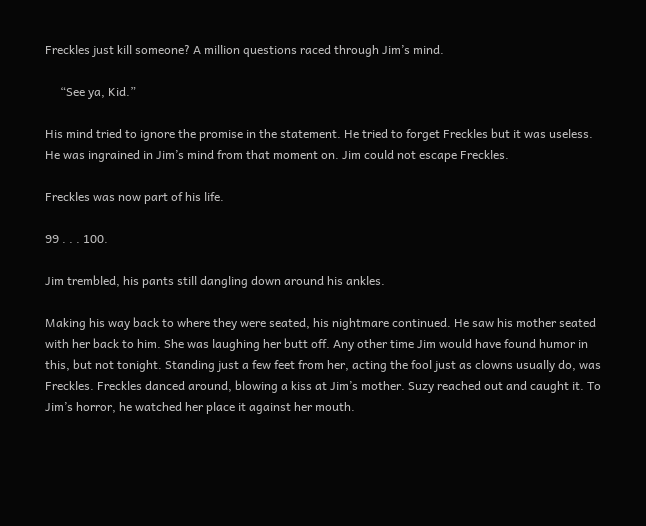Freckles just kill someone? A million questions raced through Jim’s mind.

     “See ya, Kid.”

His mind tried to ignore the promise in the statement. He tried to forget Freckles but it was useless. He was ingrained in Jim’s mind from that moment on. Jim could not escape Freckles.

Freckles was now part of his life.

99 . . . 100.

Jim trembled, his pants still dangling down around his ankles.

Making his way back to where they were seated, his nightmare continued. He saw his mother seated with her back to him. She was laughing her butt off. Any other time Jim would have found humor in this, but not tonight. Standing just a few feet from her, acting the fool just as clowns usually do, was Freckles. Freckles danced around, blowing a kiss at Jim’s mother. Suzy reached out and caught it. To Jim’s horror, he watched her place it against her mouth.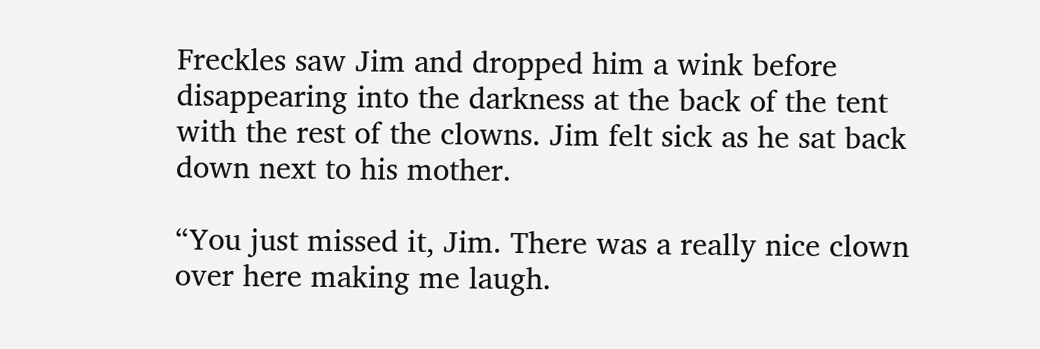Freckles saw Jim and dropped him a wink before disappearing into the darkness at the back of the tent with the rest of the clowns. Jim felt sick as he sat back down next to his mother.

“You just missed it, Jim. There was a really nice clown over here making me laugh.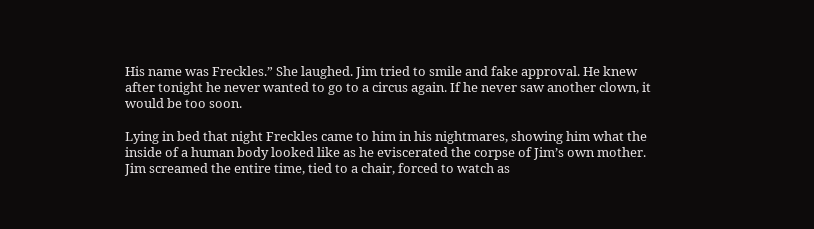His name was Freckles.” She laughed. Jim tried to smile and fake approval. He knew after tonight he never wanted to go to a circus again. If he never saw another clown, it would be too soon.

Lying in bed that night Freckles came to him in his nightmares, showing him what the inside of a human body looked like as he eviscerated the corpse of Jim’s own mother. Jim screamed the entire time, tied to a chair, forced to watch as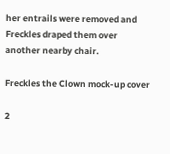her entrails were removed and Freckles draped them over another nearby chair.

Freckles the Clown mock-up cover

2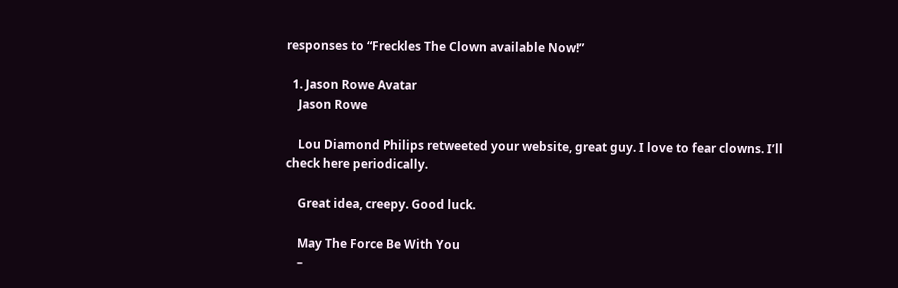responses to “Freckles The Clown available Now!”

  1. Jason Rowe Avatar
    Jason Rowe

    Lou Diamond Philips retweeted your website, great guy. I love to fear clowns. I’ll check here periodically.

    Great idea, creepy. Good luck.

    May The Force Be With You
    –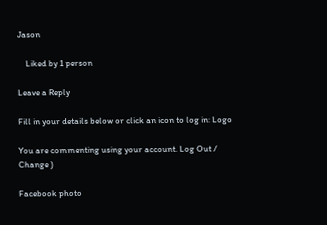Jason

    Liked by 1 person

Leave a Reply

Fill in your details below or click an icon to log in: Logo

You are commenting using your account. Log Out /  Change )

Facebook photo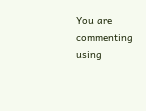You are commenting using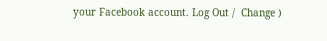your Facebook account. Log Out /  Change )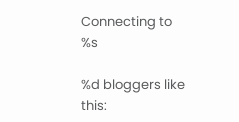Connecting to %s

%d bloggers like this: